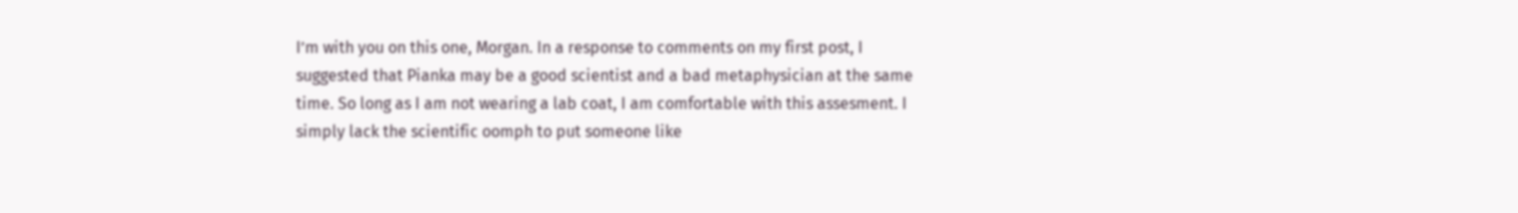I’m with you on this one, Morgan. In a response to comments on my first post, I suggested that Pianka may be a good scientist and a bad metaphysician at the same time. So long as I am not wearing a lab coat, I am comfortable with this assesment. I simply lack the scientific oomph to put someone like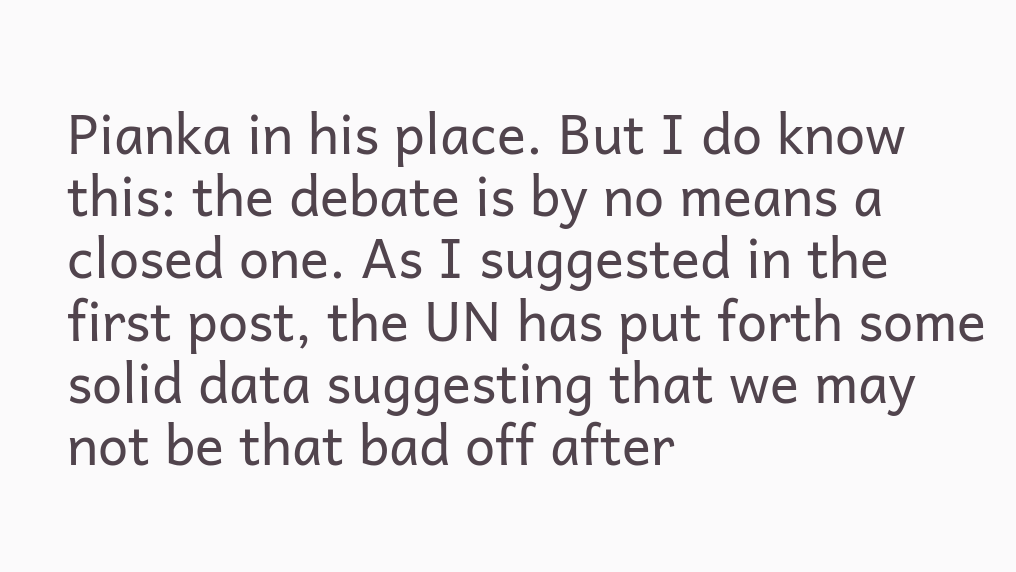Pianka in his place. But I do know this: the debate is by no means a closed one. As I suggested in the first post, the UN has put forth some solid data suggesting that we may not be that bad off after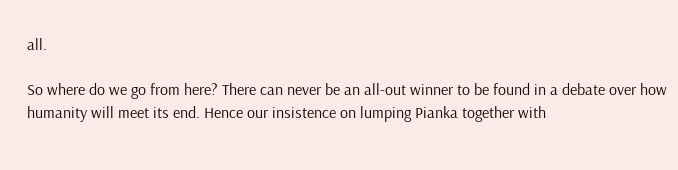all.

So where do we go from here? There can never be an all-out winner to be found in a debate over how humanity will meet its end. Hence our insistence on lumping Pianka together with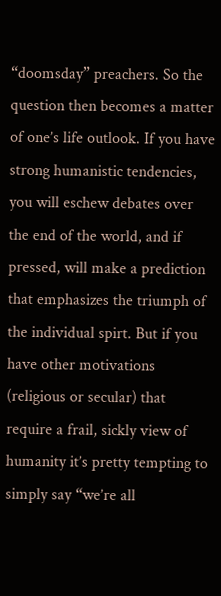“doomsday” preachers. So the question then becomes a matter of one’s life outlook. If you have strong humanistic tendencies, you will eschew debates over the end of the world, and if pressed, will make a prediction that emphasizes the triumph of the individual spirt. But if you have other motivations (religious or secular) that require a frail, sickly view of humanity it’s pretty tempting to simply say “we’re all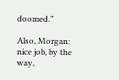doomed.”

Also, Morgan: nice job, by the way,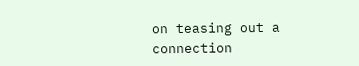on teasing out a connection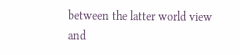between the latter world view and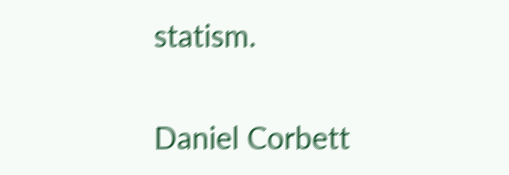statism.

Daniel Corbett